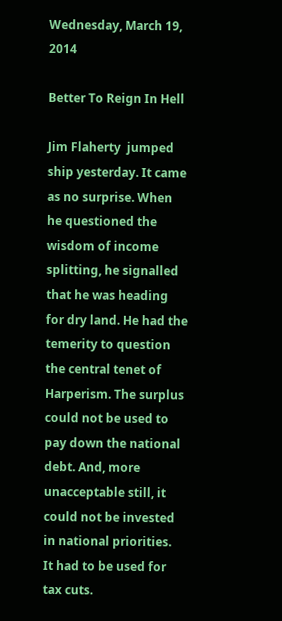Wednesday, March 19, 2014

Better To Reign In Hell

Jim Flaherty  jumped ship yesterday. It came as no surprise. When he questioned the wisdom of income splitting, he signalled that he was heading for dry land. He had the temerity to question the central tenet of Harperism. The surplus could not be used to pay down the national debt. And, more unacceptable still, it could not be invested in national priorities.  It had to be used for tax cuts.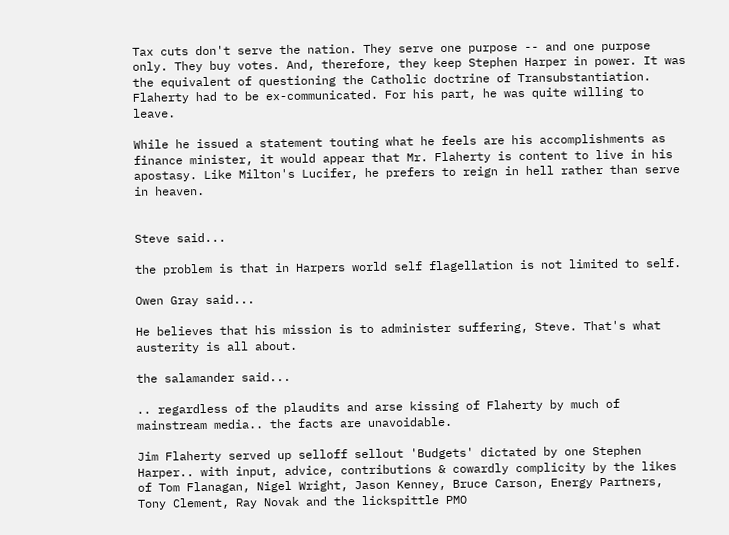Tax cuts don't serve the nation. They serve one purpose -- and one purpose only. They buy votes. And, therefore, they keep Stephen Harper in power. It was the equivalent of questioning the Catholic doctrine of Transubstantiation. Flaherty had to be ex-communicated. For his part, he was quite willing to leave.

While he issued a statement touting what he feels are his accomplishments as finance minister, it would appear that Mr. Flaherty is content to live in his apostasy. Like Milton's Lucifer, he prefers to reign in hell rather than serve in heaven.


Steve said...

the problem is that in Harpers world self flagellation is not limited to self.

Owen Gray said...

He believes that his mission is to administer suffering, Steve. That's what austerity is all about.

the salamander said...

.. regardless of the plaudits and arse kissing of Flaherty by much of mainstream media.. the facts are unavoidable.

Jim Flaherty served up selloff sellout 'Budgets' dictated by one Stephen Harper.. with input, advice, contributions & cowardly complicity by the likes of Tom Flanagan, Nigel Wright, Jason Kenney, Bruce Carson, Energy Partners, Tony Clement, Ray Novak and the lickspittle PMO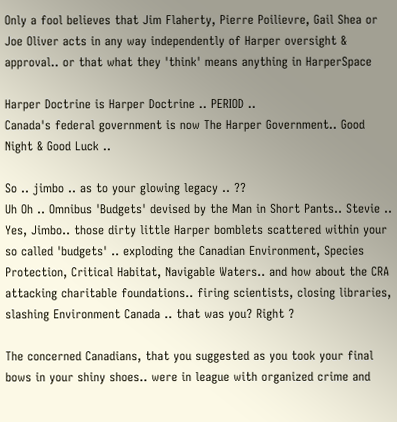Only a fool believes that Jim Flaherty, Pierre Poilievre, Gail Shea or Joe Oliver acts in any way independently of Harper oversight & approval.. or that what they 'think' means anything in HarperSpace

Harper Doctrine is Harper Doctrine .. PERIOD ..
Canada's federal government is now The Harper Government.. Good Night & Good Luck ..

So .. jimbo .. as to your glowing legacy .. ??
Uh Oh .. Omnibus 'Budgets' devised by the Man in Short Pants.. Stevie .. Yes, Jimbo.. those dirty little Harper bomblets scattered within your so called 'budgets' .. exploding the Canadian Environment, Species Protection, Critical Habitat, Navigable Waters.. and how about the CRA attacking charitable foundations.. firing scientists, closing libraries, slashing Environment Canada .. that was you? Right ?

The concerned Canadians, that you suggested as you took your final bows in your shiny shoes.. were in league with organized crime and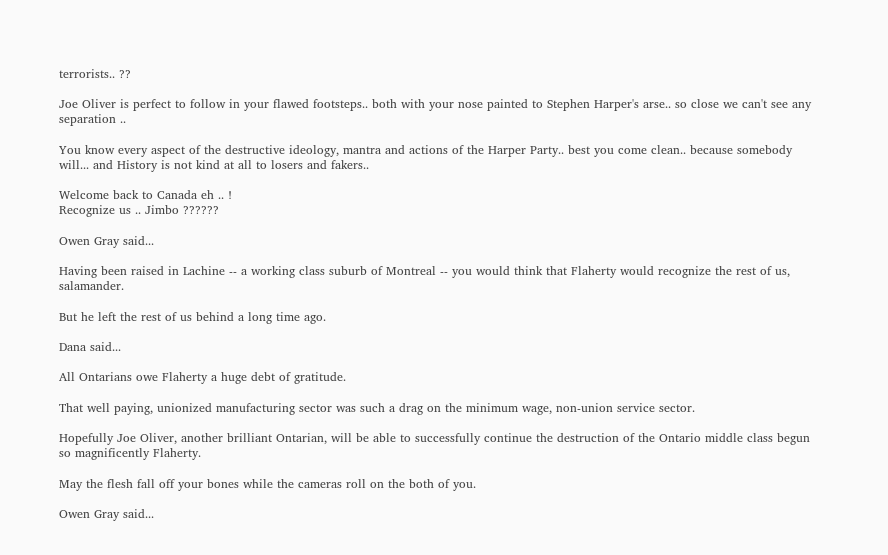terrorists.. ??

Joe Oliver is perfect to follow in your flawed footsteps.. both with your nose painted to Stephen Harper's arse.. so close we can't see any separation ..

You know every aspect of the destructive ideology, mantra and actions of the Harper Party.. best you come clean.. because somebody will... and History is not kind at all to losers and fakers..

Welcome back to Canada eh .. !
Recognize us .. Jimbo ??????

Owen Gray said...

Having been raised in Lachine -- a working class suburb of Montreal -- you would think that Flaherty would recognize the rest of us, salamander.

But he left the rest of us behind a long time ago.

Dana said...

All Ontarians owe Flaherty a huge debt of gratitude.

That well paying, unionized manufacturing sector was such a drag on the minimum wage, non-union service sector.

Hopefully Joe Oliver, another brilliant Ontarian, will be able to successfully continue the destruction of the Ontario middle class begun so magnificently Flaherty.

May the flesh fall off your bones while the cameras roll on the both of you.

Owen Gray said...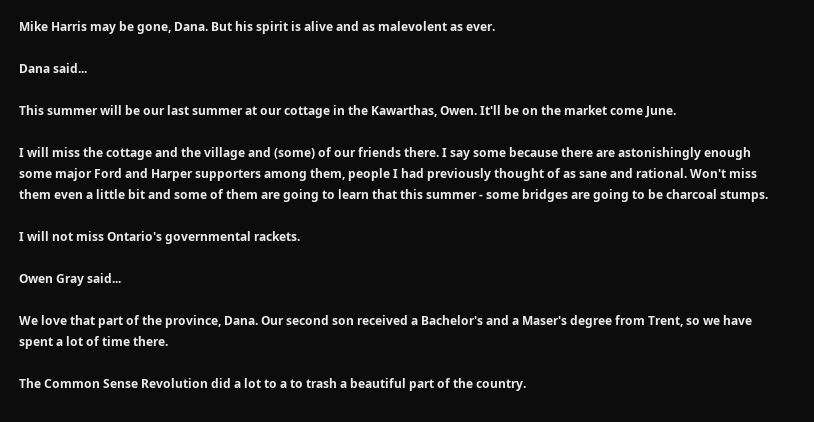Mike Harris may be gone, Dana. But his spirit is alive and as malevolent as ever.

Dana said...

This summer will be our last summer at our cottage in the Kawarthas, Owen. It'll be on the market come June.

I will miss the cottage and the village and (some) of our friends there. I say some because there are astonishingly enough some major Ford and Harper supporters among them, people I had previously thought of as sane and rational. Won't miss them even a little bit and some of them are going to learn that this summer - some bridges are going to be charcoal stumps.

I will not miss Ontario's governmental rackets.

Owen Gray said...

We love that part of the province, Dana. Our second son received a Bachelor's and a Maser's degree from Trent, so we have spent a lot of time there.

The Common Sense Revolution did a lot to a to trash a beautiful part of the country.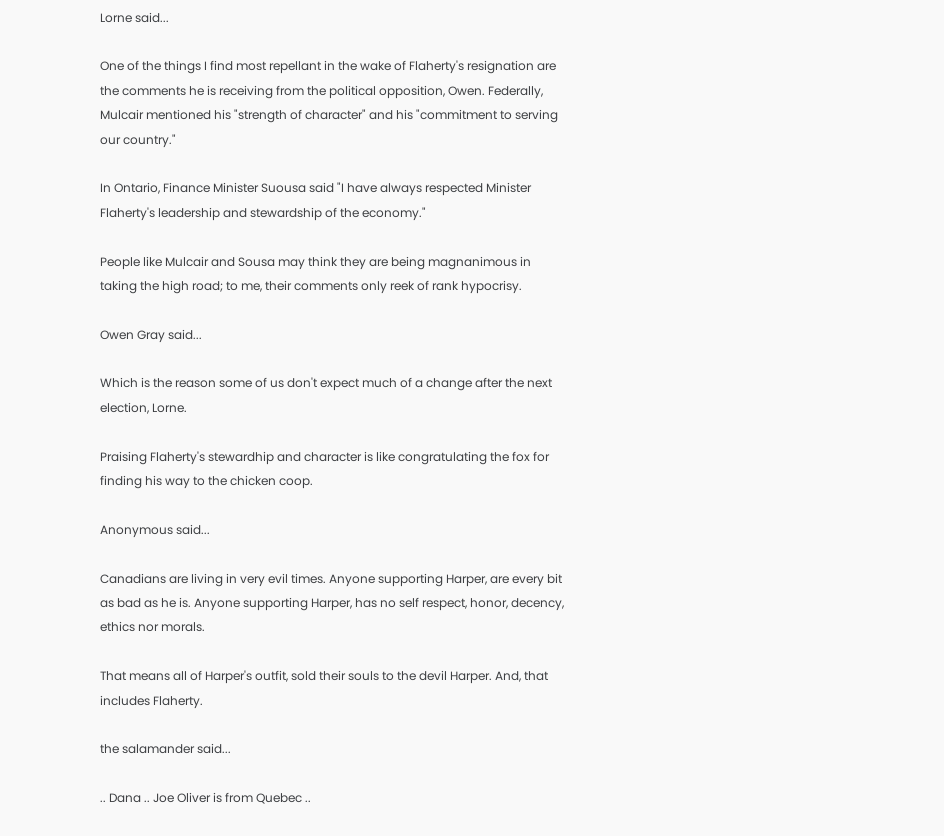Lorne said...

One of the things I find most repellant in the wake of Flaherty's resignation are the comments he is receiving from the political opposition, Owen. Federally, Mulcair mentioned his "strength of character" and his "commitment to serving our country."

In Ontario, Finance Minister Suousa said "I have always respected Minister Flaherty's leadership and stewardship of the economy."

People like Mulcair and Sousa may think they are being magnanimous in taking the high road; to me, their comments only reek of rank hypocrisy.

Owen Gray said...

Which is the reason some of us don't expect much of a change after the next election, Lorne.

Praising Flaherty's stewardhip and character is like congratulating the fox for finding his way to the chicken coop.

Anonymous said...

Canadians are living in very evil times. Anyone supporting Harper, are every bit as bad as he is. Anyone supporting Harper, has no self respect, honor, decency, ethics nor morals.

That means all of Harper's outfit, sold their souls to the devil Harper. And, that includes Flaherty.

the salamander said...

.. Dana .. Joe Oliver is from Quebec ..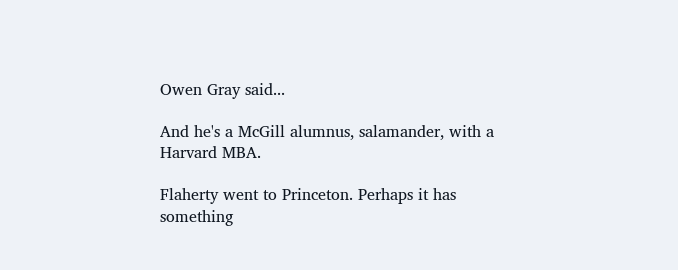Owen Gray said...

And he's a McGill alumnus, salamander, with a Harvard MBA.

Flaherty went to Princeton. Perhaps it has something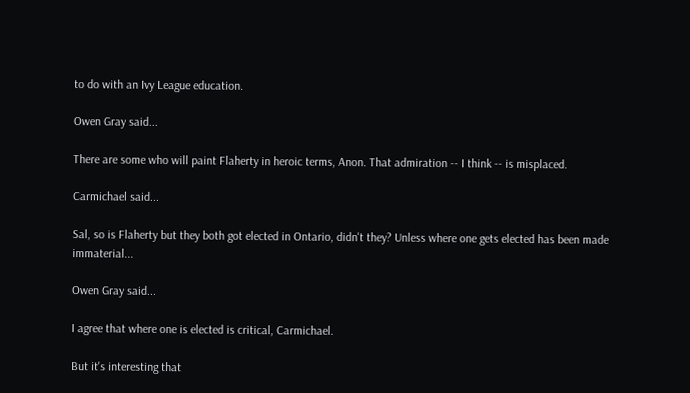to do with an Ivy League education.

Owen Gray said...

There are some who will paint Flaherty in heroic terms, Anon. That admiration -- I think -- is misplaced.

Carmichael said...

Sal, so is Flaherty but they both got elected in Ontario, didn't they? Unless where one gets elected has been made immaterial...

Owen Gray said...

I agree that where one is elected is critical, Carmichael.

But it's interesting that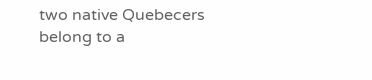two native Quebecers belong to a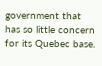government that has so little concern for its Quebec base.